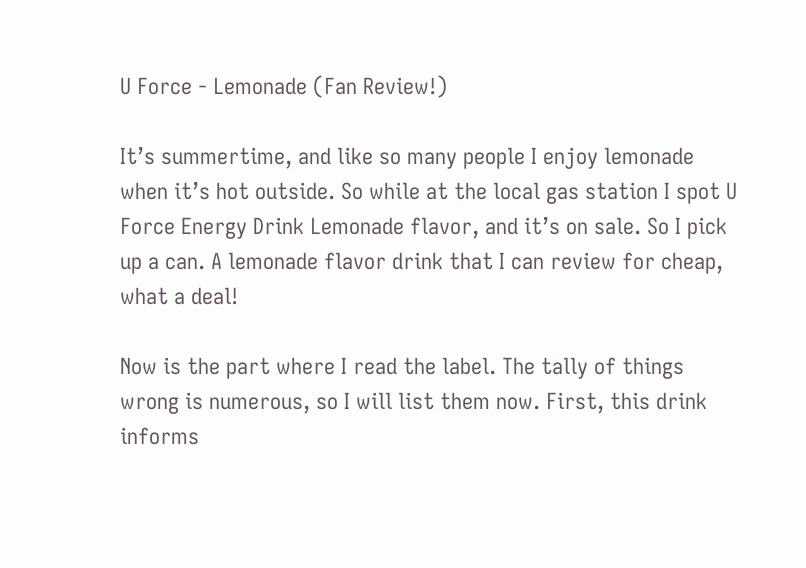U Force - Lemonade (Fan Review!)

It’s summertime, and like so many people I enjoy lemonade when it’s hot outside. So while at the local gas station I spot U Force Energy Drink Lemonade flavor, and it’s on sale. So I pick up a can. A lemonade flavor drink that I can review for cheap, what a deal!

Now is the part where I read the label. The tally of things wrong is numerous, so I will list them now. First, this drink informs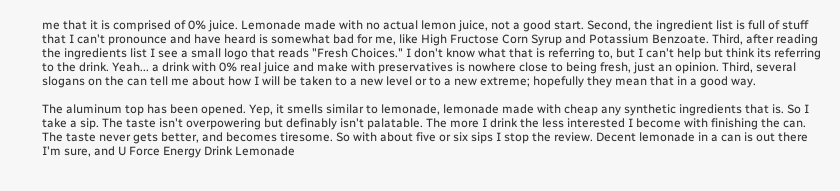me that it is comprised of 0% juice. Lemonade made with no actual lemon juice, not a good start. Second, the ingredient list is full of stuff that I can't pronounce and have heard is somewhat bad for me, like High Fructose Corn Syrup and Potassium Benzoate. Third, after reading the ingredients list I see a small logo that reads "Fresh Choices." I don't know what that is referring to, but I can't help but think its referring to the drink. Yeah... a drink with 0% real juice and make with preservatives is nowhere close to being fresh, just an opinion. Third, several slogans on the can tell me about how I will be taken to a new level or to a new extreme; hopefully they mean that in a good way.

The aluminum top has been opened. Yep, it smells similar to lemonade, lemonade made with cheap any synthetic ingredients that is. So I take a sip. The taste isn't overpowering but definably isn't palatable. The more I drink the less interested I become with finishing the can. The taste never gets better, and becomes tiresome. So with about five or six sips I stop the review. Decent lemonade in a can is out there I'm sure, and U Force Energy Drink Lemonade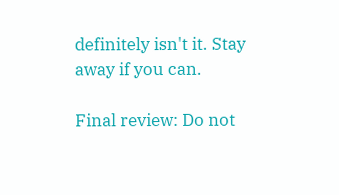definitely isn't it. Stay away if you can.

Final review: Do not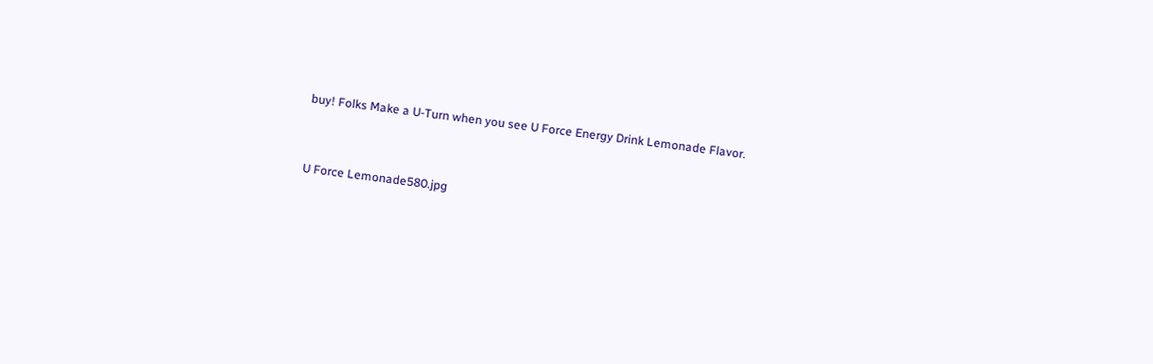buy! Folks Make a U-Turn when you see U Force Energy Drink Lemonade Flavor.


U Force Lemonade580.jpg